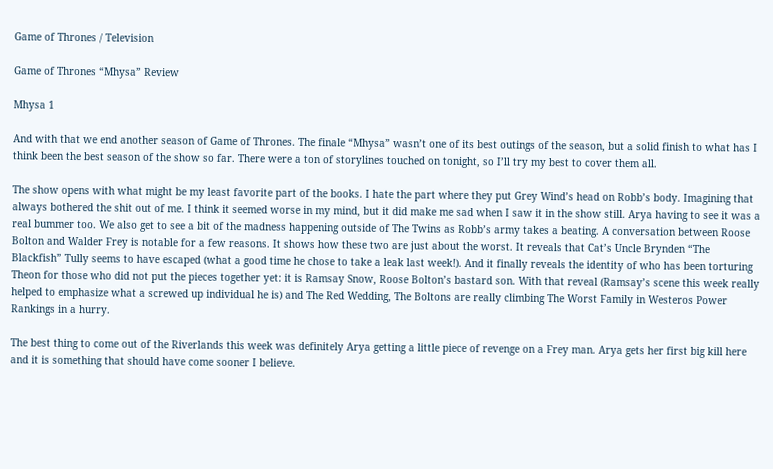Game of Thrones / Television

Game of Thrones “Mhysa” Review

Mhysa 1

And with that we end another season of Game of Thrones. The finale “Mhysa” wasn’t one of its best outings of the season, but a solid finish to what has I think been the best season of the show so far. There were a ton of storylines touched on tonight, so I’ll try my best to cover them all.

The show opens with what might be my least favorite part of the books. I hate the part where they put Grey Wind’s head on Robb’s body. Imagining that always bothered the shit out of me. I think it seemed worse in my mind, but it did make me sad when I saw it in the show still. Arya having to see it was a real bummer too. We also get to see a bit of the madness happening outside of The Twins as Robb’s army takes a beating. A conversation between Roose Bolton and Walder Frey is notable for a few reasons. It shows how these two are just about the worst. It reveals that Cat’s Uncle Brynden “The Blackfish” Tully seems to have escaped (what a good time he chose to take a leak last week!). And it finally reveals the identity of who has been torturing Theon for those who did not put the pieces together yet: it is Ramsay Snow, Roose Bolton’s bastard son. With that reveal (Ramsay’s scene this week really helped to emphasize what a screwed up individual he is) and The Red Wedding, The Boltons are really climbing The Worst Family in Westeros Power Rankings in a hurry.

The best thing to come out of the Riverlands this week was definitely Arya getting a little piece of revenge on a Frey man. Arya gets her first big kill here and it is something that should have come sooner I believe.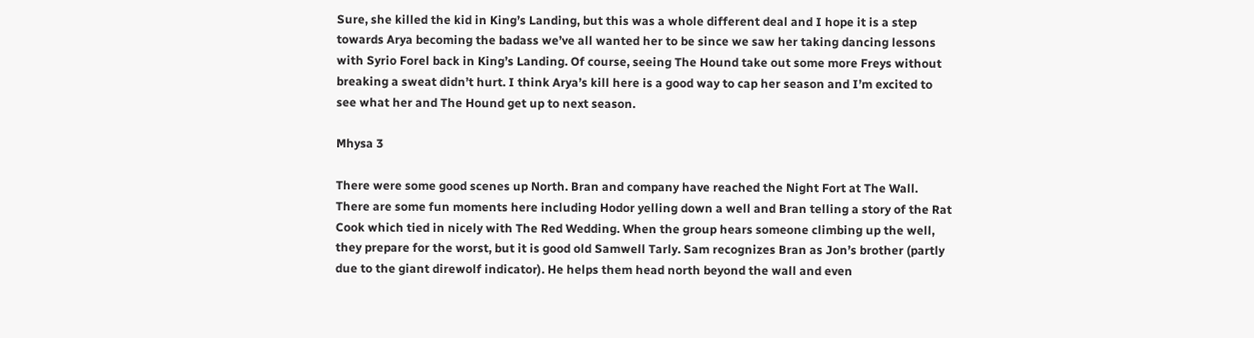Sure, she killed the kid in King’s Landing, but this was a whole different deal and I hope it is a step towards Arya becoming the badass we’ve all wanted her to be since we saw her taking dancing lessons with Syrio Forel back in King’s Landing. Of course, seeing The Hound take out some more Freys without breaking a sweat didn’t hurt. I think Arya’s kill here is a good way to cap her season and I’m excited to see what her and The Hound get up to next season.

Mhysa 3

There were some good scenes up North. Bran and company have reached the Night Fort at The Wall. There are some fun moments here including Hodor yelling down a well and Bran telling a story of the Rat Cook which tied in nicely with The Red Wedding. When the group hears someone climbing up the well, they prepare for the worst, but it is good old Samwell Tarly. Sam recognizes Bran as Jon’s brother (partly due to the giant direwolf indicator). He helps them head north beyond the wall and even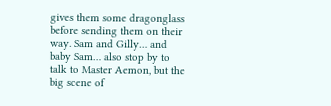gives them some dragonglass before sending them on their way. Sam and Gilly… and baby Sam… also stop by to talk to Master Aemon, but the big scene of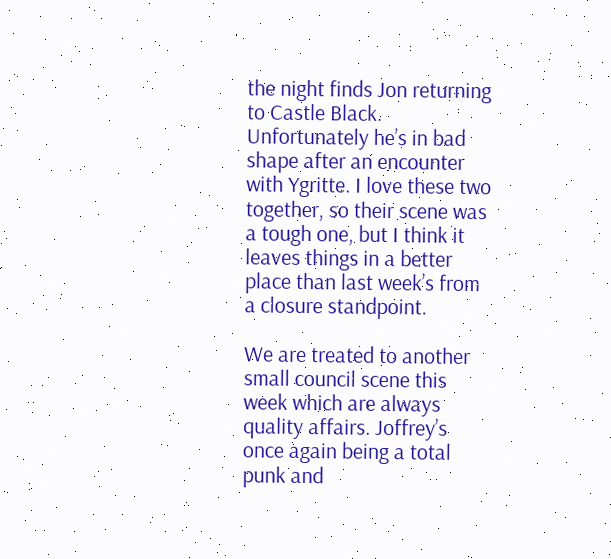the night finds Jon returning to Castle Black. Unfortunately he’s in bad shape after an encounter with Ygritte. I love these two together, so their scene was a tough one, but I think it leaves things in a better place than last week’s from a closure standpoint.

We are treated to another small council scene this week which are always quality affairs. Joffrey’s once again being a total punk and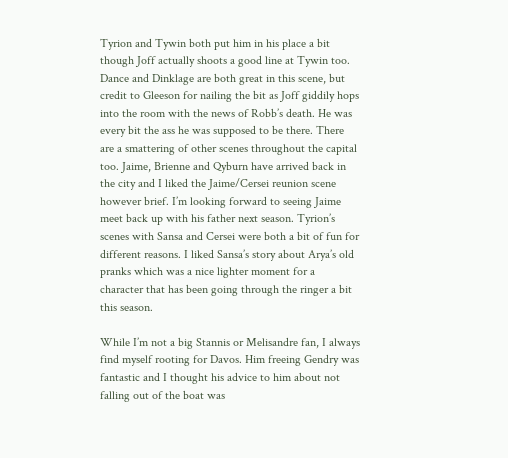Tyrion and Tywin both put him in his place a bit though Joff actually shoots a good line at Tywin too. Dance and Dinklage are both great in this scene, but credit to Gleeson for nailing the bit as Joff giddily hops into the room with the news of Robb’s death. He was every bit the ass he was supposed to be there. There are a smattering of other scenes throughout the capital too. Jaime, Brienne and Qyburn have arrived back in the city and I liked the Jaime/Cersei reunion scene however brief. I’m looking forward to seeing Jaime meet back up with his father next season. Tyrion’s scenes with Sansa and Cersei were both a bit of fun for different reasons. I liked Sansa’s story about Arya’s old pranks which was a nice lighter moment for a character that has been going through the ringer a bit this season.

While I’m not a big Stannis or Melisandre fan, I always find myself rooting for Davos. Him freeing Gendry was fantastic and I thought his advice to him about not falling out of the boat was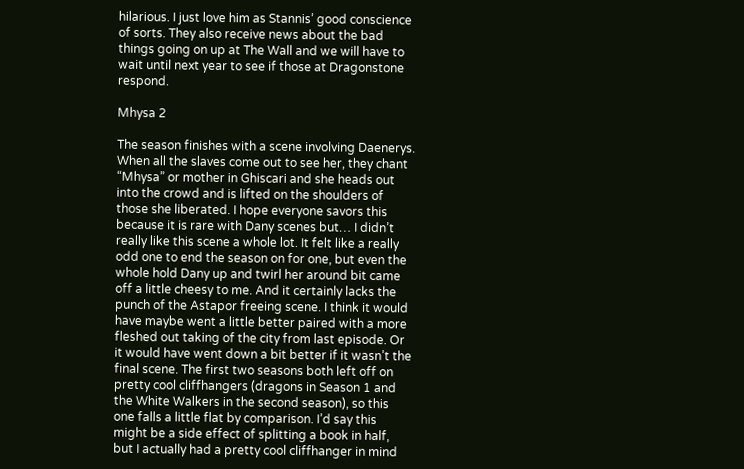hilarious. I just love him as Stannis’ good conscience of sorts. They also receive news about the bad things going on up at The Wall and we will have to wait until next year to see if those at Dragonstone respond.

Mhysa 2

The season finishes with a scene involving Daenerys. When all the slaves come out to see her, they chant “Mhysa” or mother in Ghiscari and she heads out into the crowd and is lifted on the shoulders of those she liberated. I hope everyone savors this because it is rare with Dany scenes but… I didn’t really like this scene a whole lot. It felt like a really odd one to end the season on for one, but even the whole hold Dany up and twirl her around bit came off a little cheesy to me. And it certainly lacks the punch of the Astapor freeing scene. I think it would have maybe went a little better paired with a more fleshed out taking of the city from last episode. Or it would have went down a bit better if it wasn’t the final scene. The first two seasons both left off on pretty cool cliffhangers (dragons in Season 1 and the White Walkers in the second season), so this one falls a little flat by comparison. I’d say this might be a side effect of splitting a book in half, but I actually had a pretty cool cliffhanger in mind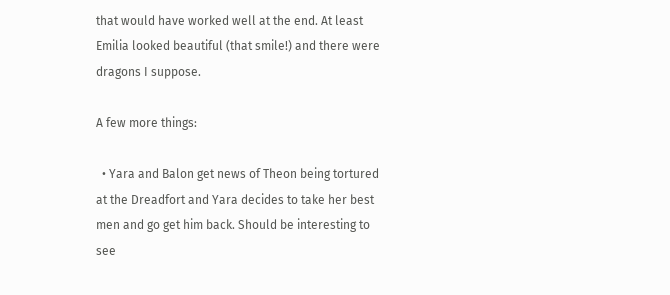that would have worked well at the end. At least Emilia looked beautiful (that smile!) and there were dragons I suppose.

A few more things:

  • Yara and Balon get news of Theon being tortured at the Dreadfort and Yara decides to take her best men and go get him back. Should be interesting to see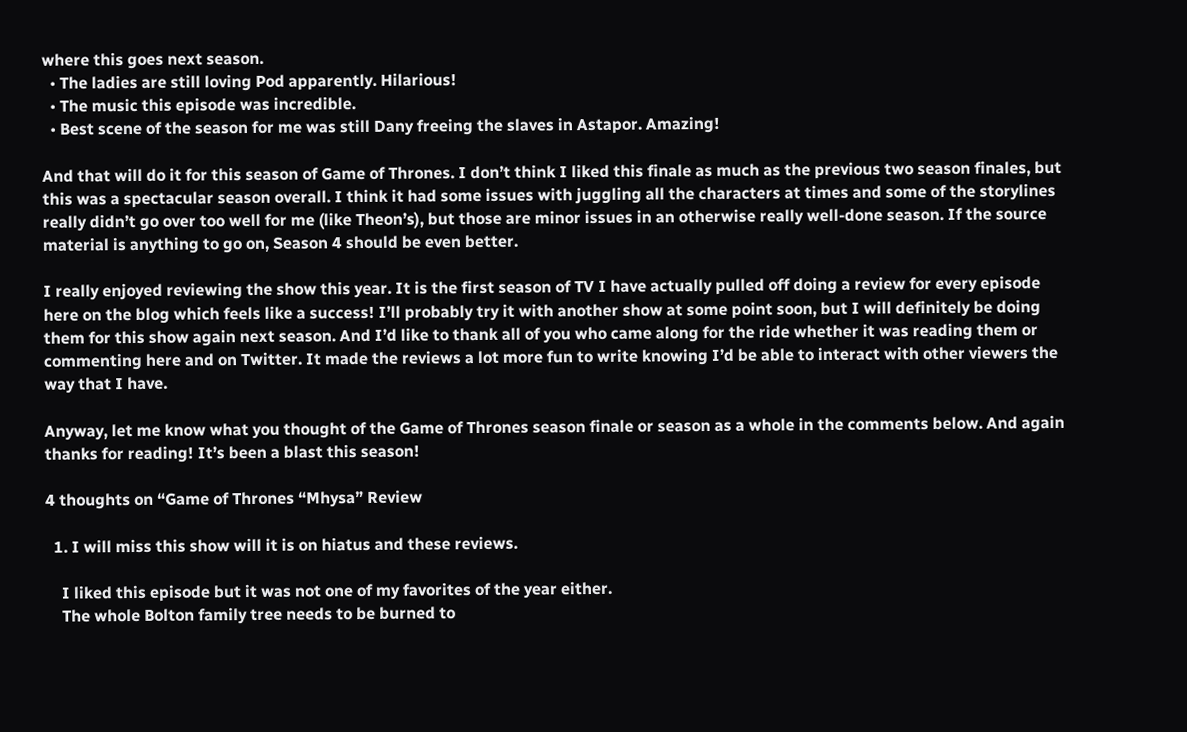where this goes next season.
  • The ladies are still loving Pod apparently. Hilarious!
  • The music this episode was incredible.
  • Best scene of the season for me was still Dany freeing the slaves in Astapor. Amazing!

And that will do it for this season of Game of Thrones. I don’t think I liked this finale as much as the previous two season finales, but this was a spectacular season overall. I think it had some issues with juggling all the characters at times and some of the storylines really didn’t go over too well for me (like Theon’s), but those are minor issues in an otherwise really well-done season. If the source material is anything to go on, Season 4 should be even better.

I really enjoyed reviewing the show this year. It is the first season of TV I have actually pulled off doing a review for every episode here on the blog which feels like a success! I’ll probably try it with another show at some point soon, but I will definitely be doing them for this show again next season. And I’d like to thank all of you who came along for the ride whether it was reading them or commenting here and on Twitter. It made the reviews a lot more fun to write knowing I’d be able to interact with other viewers the way that I have.

Anyway, let me know what you thought of the Game of Thrones season finale or season as a whole in the comments below. And again thanks for reading! It’s been a blast this season!

4 thoughts on “Game of Thrones “Mhysa” Review

  1. I will miss this show will it is on hiatus and these reviews.

    I liked this episode but it was not one of my favorites of the year either.
    The whole Bolton family tree needs to be burned to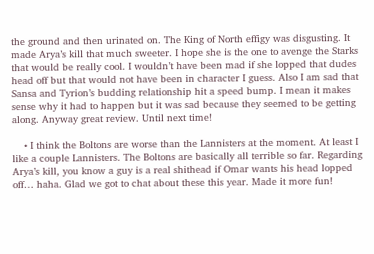the ground and then urinated on. The King of North effigy was disgusting. It made Arya’s kill that much sweeter. I hope she is the one to avenge the Starks that would be really cool. I wouldn’t have been mad if she lopped that dudes head off but that would not have been in character I guess. Also I am sad that Sansa and Tyrion’s budding relationship hit a speed bump. I mean it makes sense why it had to happen but it was sad because they seemed to be getting along. Anyway great review. Until next time!

    • I think the Boltons are worse than the Lannisters at the moment. At least I like a couple Lannisters. The Boltons are basically all terrible so far. Regarding Arya’s kill, you know a guy is a real shithead if Omar wants his head lopped off… haha. Glad we got to chat about these this year. Made it more fun!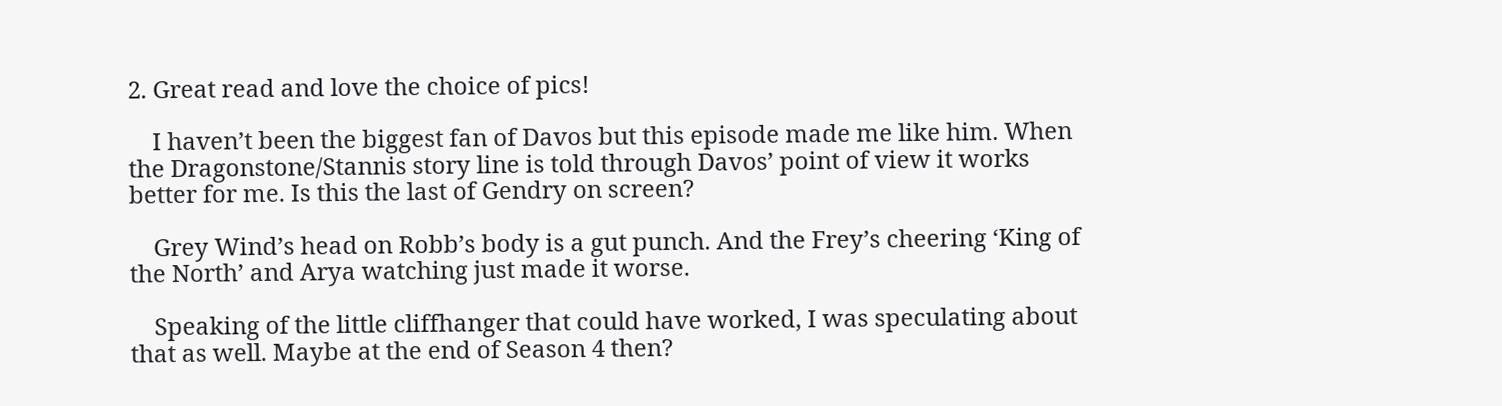2. Great read and love the choice of pics!

    I haven’t been the biggest fan of Davos but this episode made me like him. When the Dragonstone/Stannis story line is told through Davos’ point of view it works better for me. Is this the last of Gendry on screen?

    Grey Wind’s head on Robb’s body is a gut punch. And the Frey’s cheering ‘King of the North’ and Arya watching just made it worse.

    Speaking of the little cliffhanger that could have worked, I was speculating about that as well. Maybe at the end of Season 4 then?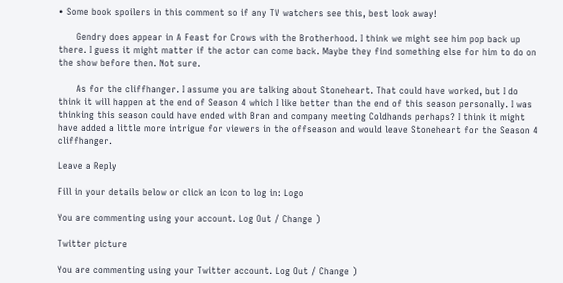• Some book spoilers in this comment so if any TV watchers see this, best look away!

      Gendry does appear in A Feast for Crows with the Brotherhood. I think we might see him pop back up there. I guess it might matter if the actor can come back. Maybe they find something else for him to do on the show before then. Not sure.

      As for the cliffhanger. I assume you are talking about Stoneheart. That could have worked, but I do think it will happen at the end of Season 4 which I like better than the end of this season personally. I was thinking this season could have ended with Bran and company meeting Coldhands perhaps? I think it might have added a little more intrigue for viewers in the offseason and would leave Stoneheart for the Season 4 cliffhanger.

Leave a Reply

Fill in your details below or click an icon to log in: Logo

You are commenting using your account. Log Out / Change )

Twitter picture

You are commenting using your Twitter account. Log Out / Change )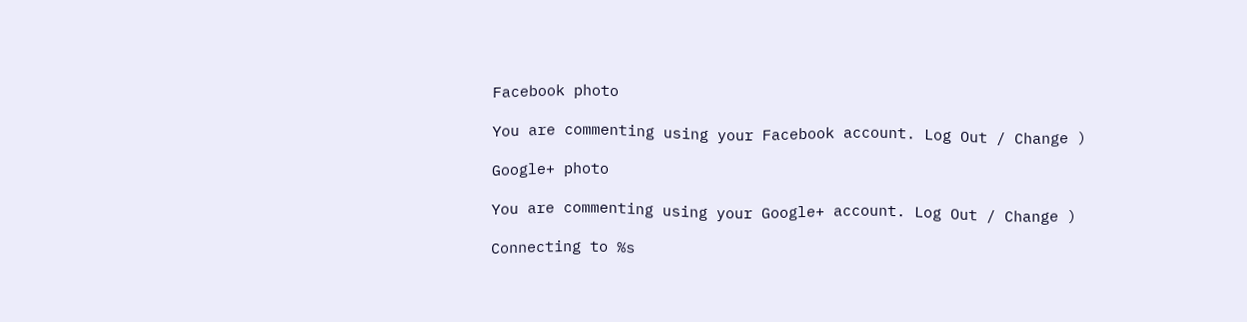Facebook photo

You are commenting using your Facebook account. Log Out / Change )

Google+ photo

You are commenting using your Google+ account. Log Out / Change )

Connecting to %s